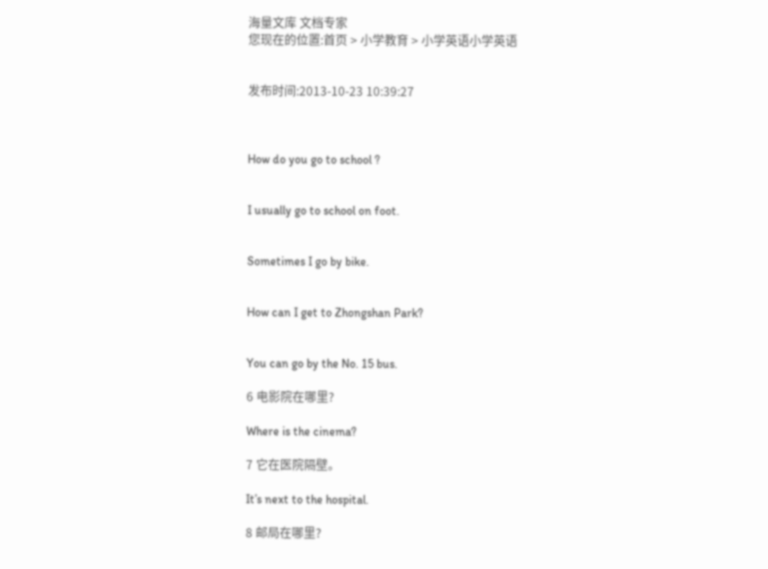海量文库 文档专家
您现在的位置:首页 > 小学教育 > 小学英语小学英语


发布时间:2013-10-23 10:39:27



How do you go to school ?


I usually go to school on foot.


Sometimes I go by bike.


How can I get to Zhongshan Park?


You can go by the No. 15 bus.

6 电影院在哪里?

Where is the cinema?

7 它在医院隔壁。

It’s next to the hospital.

8 邮局在哪里?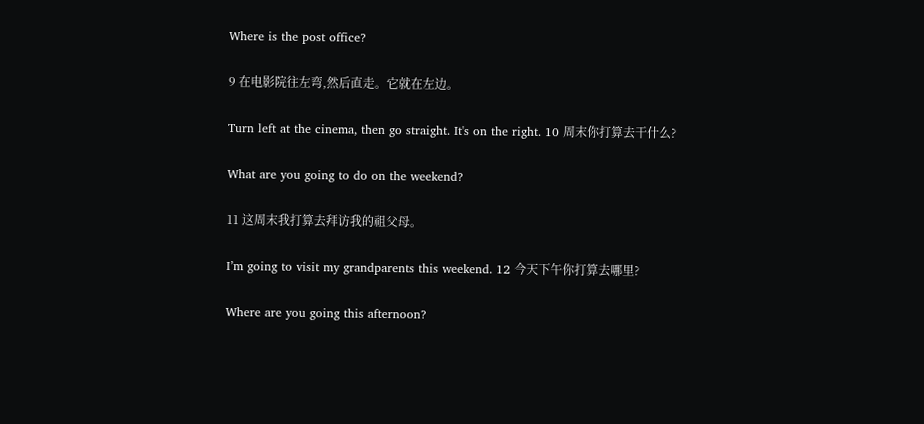Where is the post office?

9 在电影院往左弯,然后直走。它就在左边。

Turn left at the cinema, then go straight. It's on the right. 10 周末你打算去干什么?

What are you going to do on the weekend?

11 这周末我打算去拜访我的祖父母。

I’m going to visit my grandparents this weekend. 12 今天下午你打算去哪里?

Where are you going this afternoon?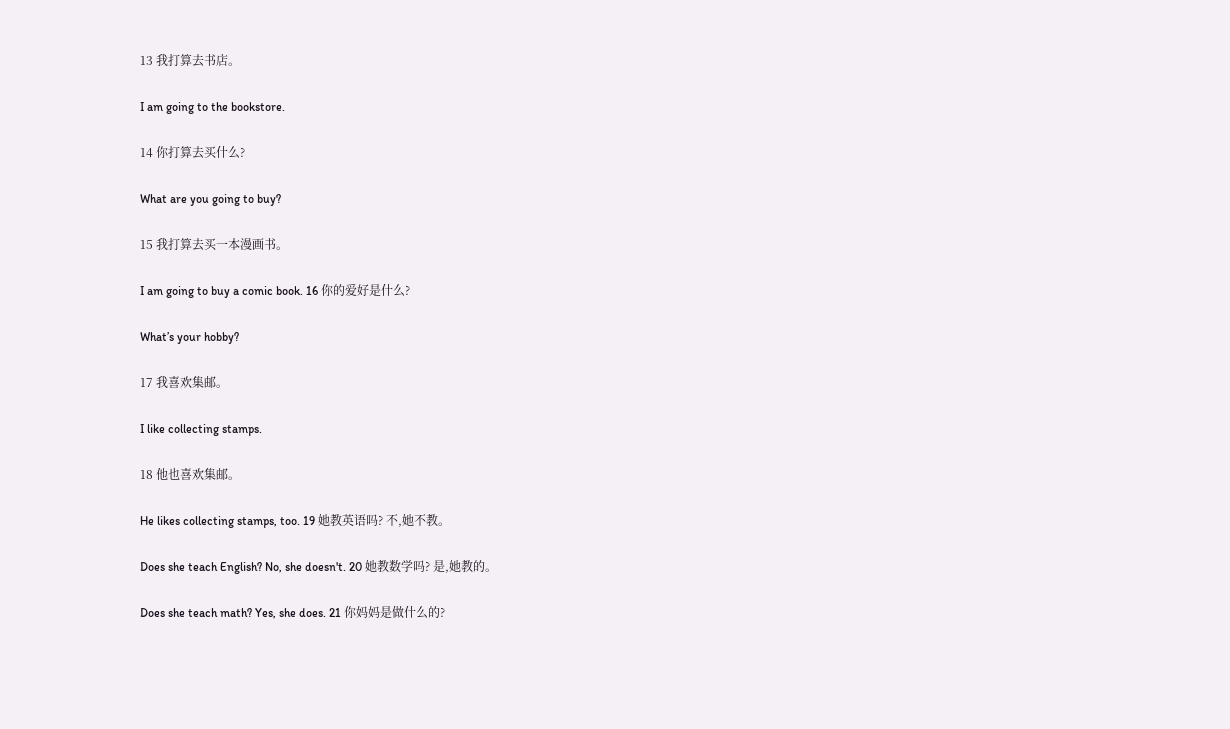13 我打算去书店。

I am going to the bookstore.

14 你打算去买什么?

What are you going to buy?

15 我打算去买一本漫画书。

I am going to buy a comic book. 16 你的爱好是什么?

What’s your hobby?

17 我喜欢集邮。

I like collecting stamps.

18 他也喜欢集邮。

He likes collecting stamps, too. 19 她教英语吗? 不,她不教。

Does she teach English? No, she doesn't. 20 她教数学吗? 是,她教的。

Does she teach math? Yes, she does. 21 你妈妈是做什么的?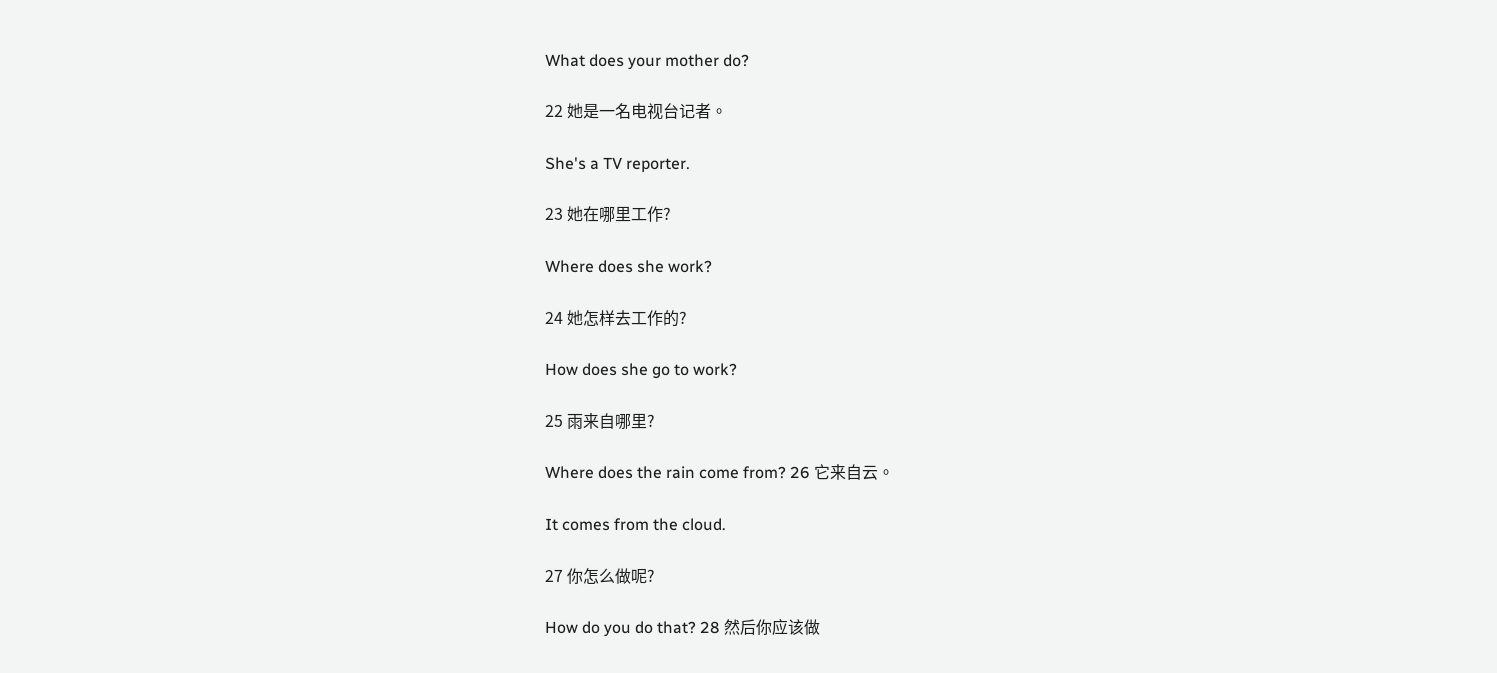What does your mother do?

22 她是一名电视台记者。

She's a TV reporter.

23 她在哪里工作?

Where does she work?

24 她怎样去工作的?

How does she go to work?

25 雨来自哪里?

Where does the rain come from? 26 它来自云。

It comes from the cloud.

27 你怎么做呢?

How do you do that? 28 然后你应该做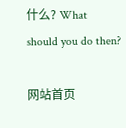什么? What should you do then?

网站首页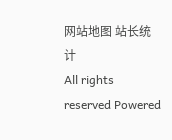网站地图 站长统计
All rights reserved Powered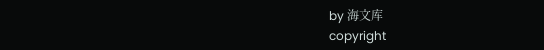by 海文库
copyright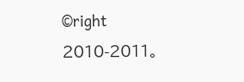©right 2010-2011。